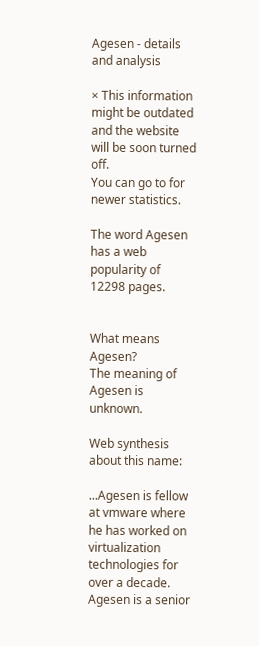Agesen - details and analysis

× This information might be outdated and the website will be soon turned off.
You can go to for newer statistics.

The word Agesen has a web popularity of 12298 pages.


What means Agesen?
The meaning of Agesen is unknown.

Web synthesis about this name:

...Agesen is fellow at vmware where he has worked on virtualization technologies for over a decade.
Agesen is a senior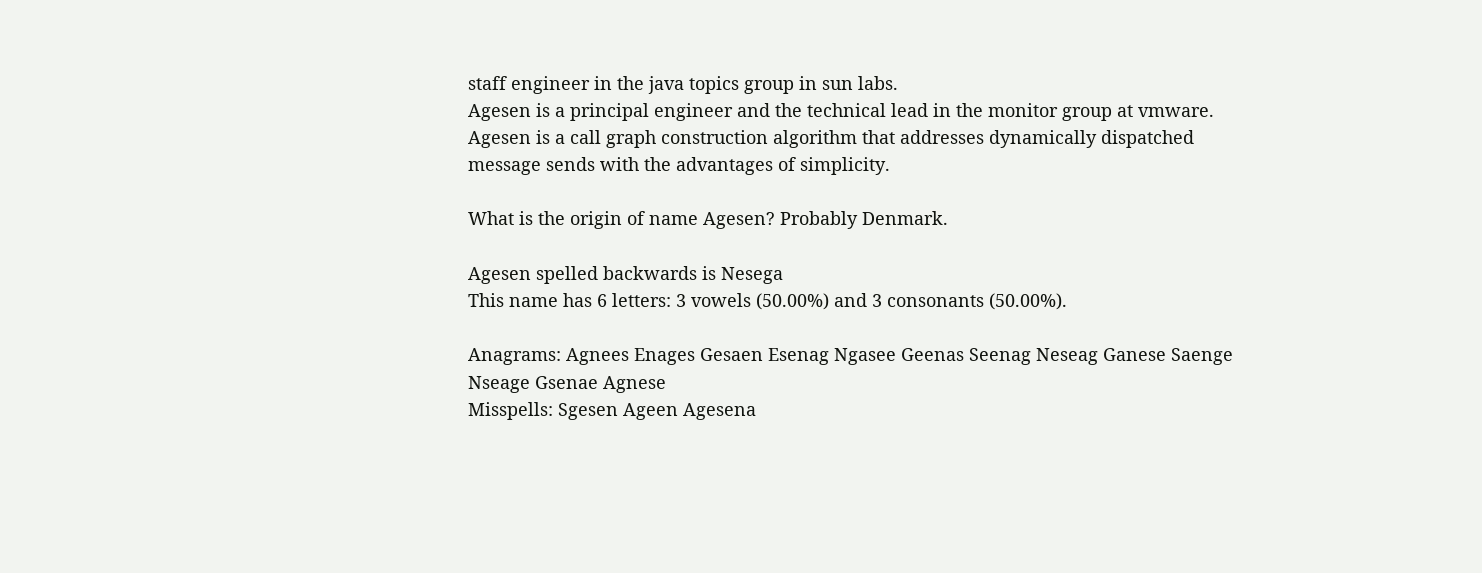staff engineer in the java topics group in sun labs.
Agesen is a principal engineer and the technical lead in the monitor group at vmware.
Agesen is a call graph construction algorithm that addresses dynamically dispatched message sends with the advantages of simplicity.

What is the origin of name Agesen? Probably Denmark.

Agesen spelled backwards is Nesega
This name has 6 letters: 3 vowels (50.00%) and 3 consonants (50.00%).

Anagrams: Agnees Enages Gesaen Esenag Ngasee Geenas Seenag Neseag Ganese Saenge Nseage Gsenae Agnese
Misspells: Sgesen Ageen Agesena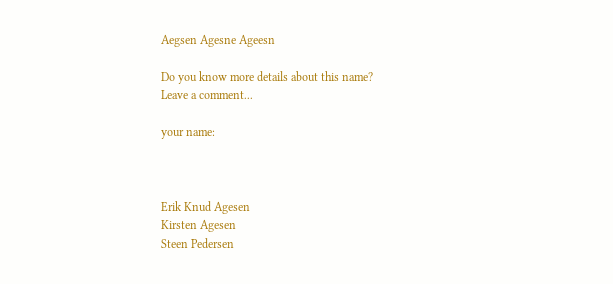Aegsen Agesne Ageesn

Do you know more details about this name?
Leave a comment...

your name:



Erik Knud Agesen
Kirsten Agesen
Steen Pedersen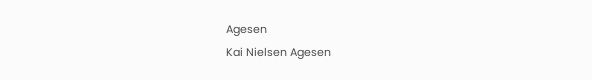Agesen
Kai Nielsen Agesen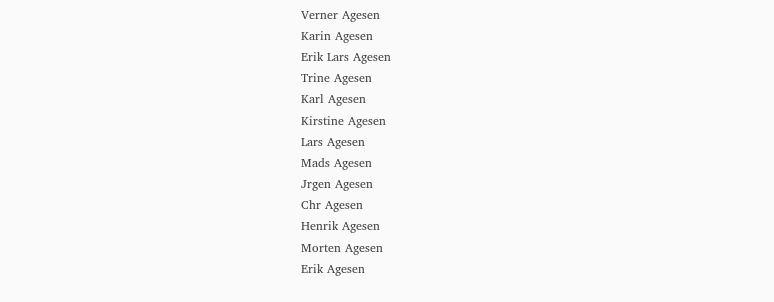Verner Agesen
Karin Agesen
Erik Lars Agesen
Trine Agesen
Karl Agesen
Kirstine Agesen
Lars Agesen
Mads Agesen
Jrgen Agesen
Chr Agesen
Henrik Agesen
Morten Agesen
Erik Agesen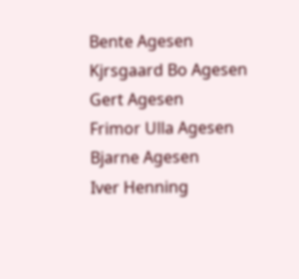Bente Agesen
Kjrsgaard Bo Agesen
Gert Agesen
Frimor Ulla Agesen
Bjarne Agesen
Iver Henning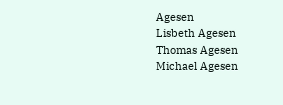Agesen
Lisbeth Agesen
Thomas Agesen
Michael Agesen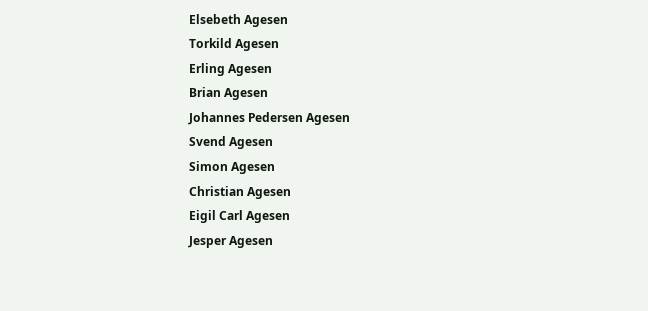Elsebeth Agesen
Torkild Agesen
Erling Agesen
Brian Agesen
Johannes Pedersen Agesen
Svend Agesen
Simon Agesen
Christian Agesen
Eigil Carl Agesen
Jesper Agesen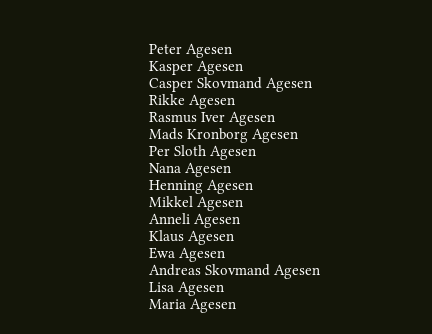Peter Agesen
Kasper Agesen
Casper Skovmand Agesen
Rikke Agesen
Rasmus Iver Agesen
Mads Kronborg Agesen
Per Sloth Agesen
Nana Agesen
Henning Agesen
Mikkel Agesen
Anneli Agesen
Klaus Agesen
Ewa Agesen
Andreas Skovmand Agesen
Lisa Agesen
Maria Agesen